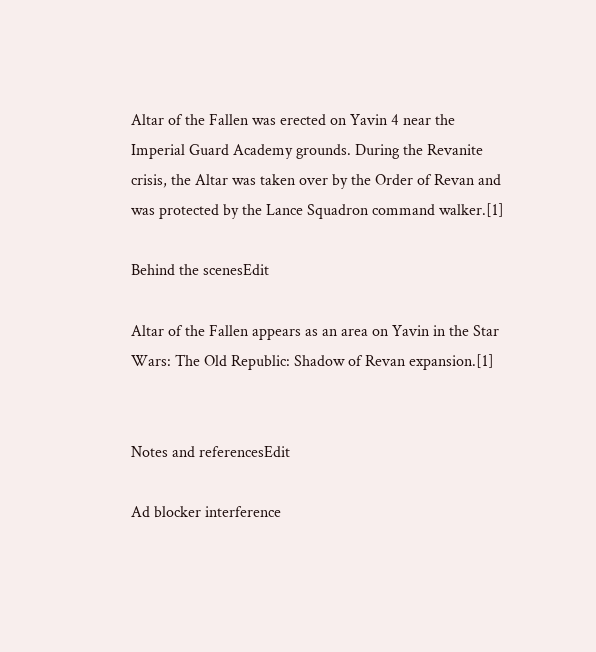Altar of the Fallen was erected on Yavin 4 near the Imperial Guard Academy grounds. During the Revanite crisis, the Altar was taken over by the Order of Revan and was protected by the Lance Squadron command walker.[1]

Behind the scenesEdit

Altar of the Fallen appears as an area on Yavin in the Star Wars: The Old Republic: Shadow of Revan expansion.[1]


Notes and referencesEdit

Ad blocker interference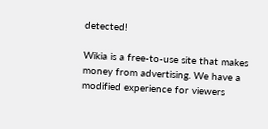detected!

Wikia is a free-to-use site that makes money from advertising. We have a modified experience for viewers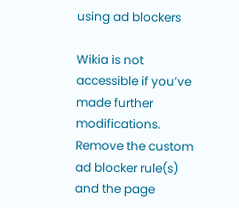using ad blockers

Wikia is not accessible if you’ve made further modifications. Remove the custom ad blocker rule(s) and the page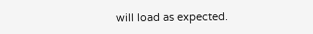will load as expected.